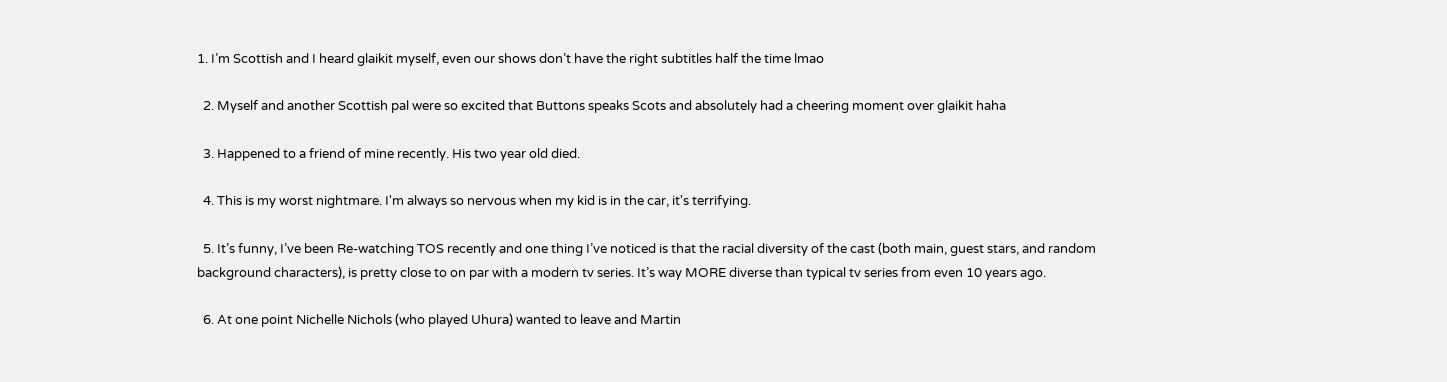1. I’m Scottish and I heard glaikit myself, even our shows don’t have the right subtitles half the time lmao

  2. Myself and another Scottish pal were so excited that Buttons speaks Scots and absolutely had a cheering moment over glaikit haha

  3. Happened to a friend of mine recently. His two year old died.

  4. This is my worst nightmare. I'm always so nervous when my kid is in the car, it's terrifying.

  5. It’s funny, I’ve been Re-watching TOS recently and one thing I’ve noticed is that the racial diversity of the cast (both main, guest stars, and random background characters), is pretty close to on par with a modern tv series. It’s way MORE diverse than typical tv series from even 10 years ago.

  6. At one point Nichelle Nichols (who played Uhura) wanted to leave and Martin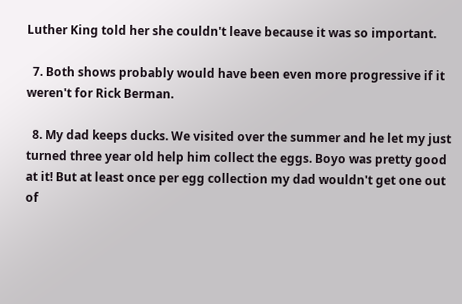Luther King told her she couldn't leave because it was so important.

  7. Both shows probably would have been even more progressive if it weren't for Rick Berman.

  8. My dad keeps ducks. We visited over the summer and he let my just turned three year old help him collect the eggs. Boyo was pretty good at it! But at least once per egg collection my dad wouldn't get one out of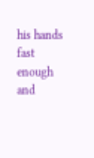his hands fast enough and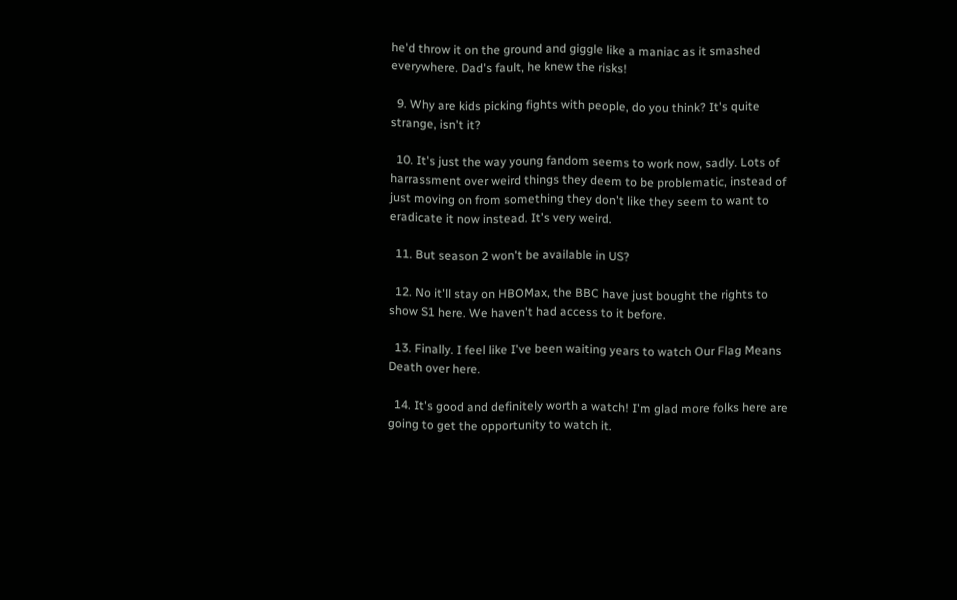he'd throw it on the ground and giggle like a maniac as it smashed everywhere. Dad's fault, he knew the risks!

  9. Why are kids picking fights with people, do you think? It's quite strange, isn't it?

  10. It's just the way young fandom seems to work now, sadly. Lots of harrassment over weird things they deem to be problematic, instead of just moving on from something they don't like they seem to want to eradicate it now instead. It's very weird.

  11. But season 2 won't be available in US?

  12. No it'll stay on HBOMax, the BBC have just bought the rights to show S1 here. We haven't had access to it before.

  13. Finally. I feel like I've been waiting years to watch Our Flag Means Death over here.

  14. It's good and definitely worth a watch! I'm glad more folks here are going to get the opportunity to watch it.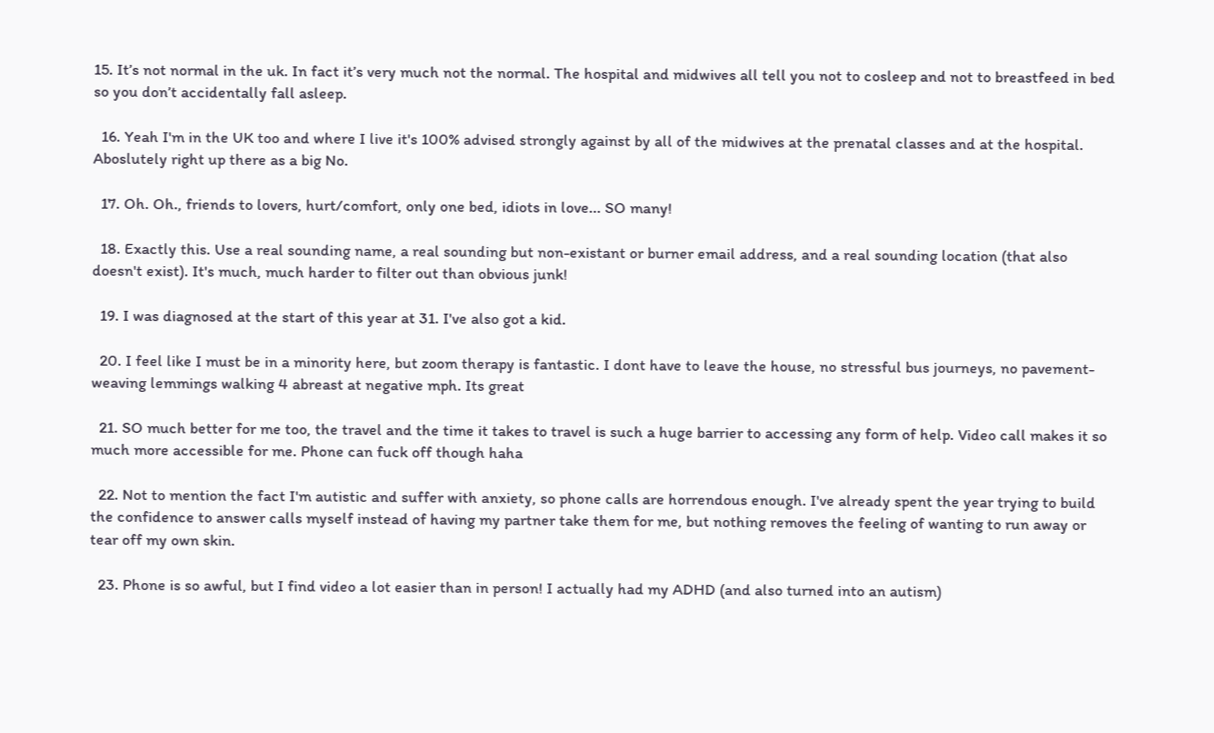15. It’s not normal in the uk. In fact it’s very much not the normal. The hospital and midwives all tell you not to cosleep and not to breastfeed in bed so you don’t accidentally fall asleep.

  16. Yeah I'm in the UK too and where I live it's 100% advised strongly against by all of the midwives at the prenatal classes and at the hospital. Aboslutely right up there as a big No.

  17. Oh. Oh., friends to lovers, hurt/comfort, only one bed, idiots in love... SO many!

  18. Exactly this. Use a real sounding name, a real sounding but non-existant or burner email address, and a real sounding location (that also doesn't exist). It's much, much harder to filter out than obvious junk!

  19. I was diagnosed at the start of this year at 31. I've also got a kid.

  20. I feel like I must be in a minority here, but zoom therapy is fantastic. I dont have to leave the house, no stressful bus journeys, no pavement-weaving lemmings walking 4 abreast at negative mph. Its great

  21. SO much better for me too, the travel and the time it takes to travel is such a huge barrier to accessing any form of help. Video call makes it so much more accessible for me. Phone can fuck off though haha

  22. Not to mention the fact I'm autistic and suffer with anxiety, so phone calls are horrendous enough. I've already spent the year trying to build the confidence to answer calls myself instead of having my partner take them for me, but nothing removes the feeling of wanting to run away or tear off my own skin.

  23. Phone is so awful, but I find video a lot easier than in person! I actually had my ADHD (and also turned into an autism)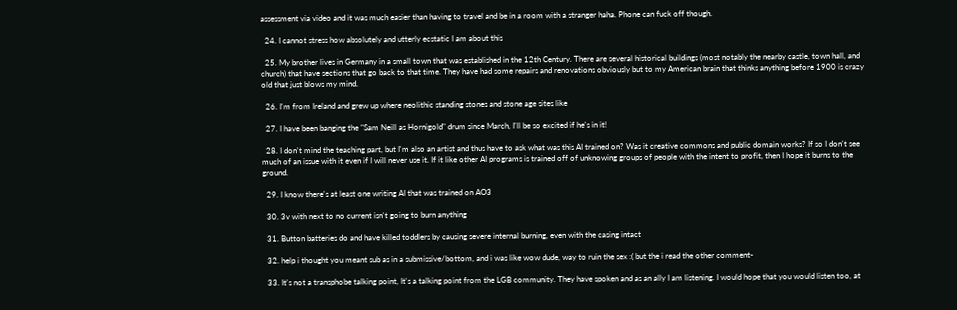assessment via video and it was much easier than having to travel and be in a room with a stranger haha. Phone can fuck off though.

  24. I cannot stress how absolutely and utterly ecstatic I am about this

  25. My brother lives in Germany in a small town that was established in the 12th Century. There are several historical buildings (most notably the nearby castle, town hall, and church) that have sections that go back to that time. They have had some repairs and renovations obviously but to my American brain that thinks anything before 1900 is crazy old that just blows my mind.

  26. I'm from Ireland and grew up where neolithic standing stones and stone age sites like

  27. I have been banging the "Sam Neill as Hornigold" drum since March, I'll be so excited if he's in it!

  28. I don't mind the teaching part, but I'm also an artist and thus have to ask what was this AI trained on? Was it creative commons and public domain works? If so I don't see much of an issue with it even if I will never use it. If it like other AI programs is trained off of unknowing groups of people with the intent to profit, then I hope it burns to the ground.

  29. I know there's at least one writing AI that was trained on AO3

  30. 3v with next to no current isn't going to burn anything

  31. Button batteries do and have killed toddlers by causing severe internal burning, even with the casing intact

  32. help i thought you meant sub as in a submissive/bottom, and i was like wow dude, way to ruin the sex :( but the i read the other comment-

  33. It's not a transphobe talking point, It's a talking point from the LGB community. They have spoken and as an ally I am listening. I would hope that you would listen too, at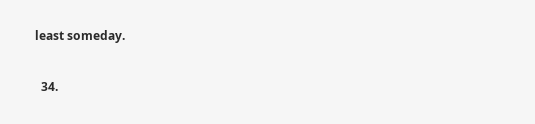least someday.

  34.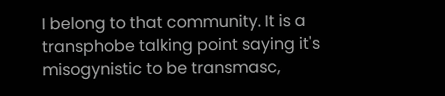I belong to that community. It is a transphobe talking point saying it's misogynistic to be transmasc,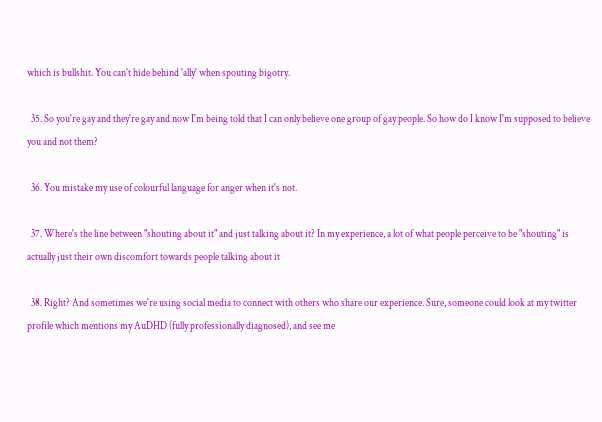which is bullshit. You can't hide behind 'ally' when spouting bigotry.

  35. So you're gay and they're gay and now I'm being told that I can only believe one group of gay people. So how do I know I'm supposed to believe you and not them?

  36. You mistake my use of colourful language for anger when it's not.

  37. Where's the line between "shouting about it" and just talking about it? In my experience, a lot of what people perceive to be "shouting" is actually just their own discomfort towards people talking about it

  38. Right? And sometimes we're using social media to connect with others who share our experience. Sure, someone could look at my twitter profile which mentions my AuDHD (fully professionally diagnosed), and see me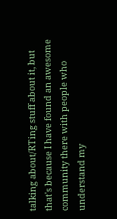talking about/RTing stuff about it, but that's because I have found an awesome community there with people who understand my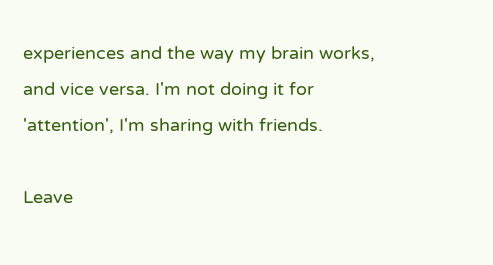experiences and the way my brain works, and vice versa. I'm not doing it for 'attention', I'm sharing with friends.

Leave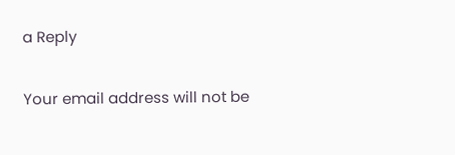a Reply

Your email address will not be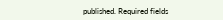published. Required fields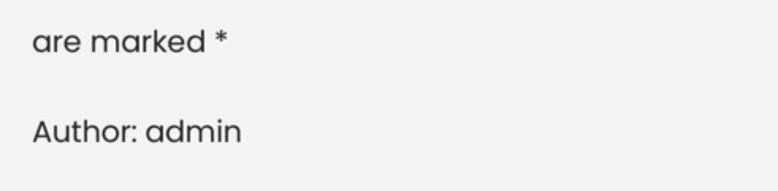are marked *

Author: admin